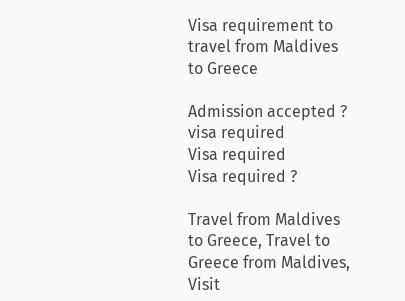Visa requirement to travel from Maldives to Greece

Admission accepted ?
visa required
Visa required
Visa required ?

Travel from Maldives to Greece, Travel to Greece from Maldives, Visit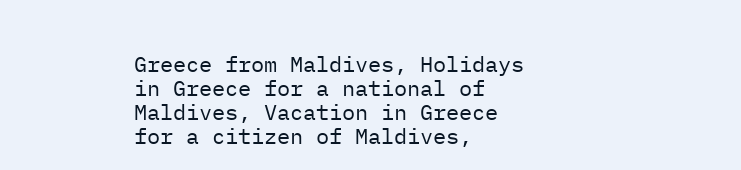Greece from Maldives, Holidays in Greece for a national of Maldives, Vacation in Greece for a citizen of Maldives,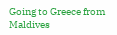Going to Greece from Maldives